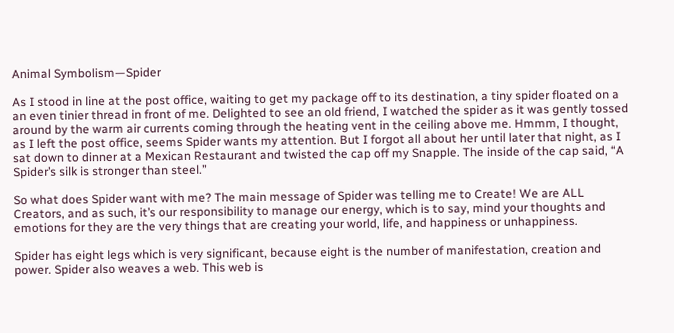Animal Symbolism—Spider

As I stood in line at the post office, waiting to get my package off to its destination, a tiny spider floated on a an even tinier thread in front of me. Delighted to see an old friend, I watched the spider as it was gently tossed around by the warm air currents coming through the heating vent in the ceiling above me. Hmmm, I thought, as I left the post office, seems Spider wants my attention. But I forgot all about her until later that night, as I sat down to dinner at a Mexican Restaurant and twisted the cap off my Snapple. The inside of the cap said, “A Spider’s silk is stronger than steel.”

So what does Spider want with me? The main message of Spider was telling me to Create! We are ALL Creators, and as such, it’s our responsibility to manage our energy, which is to say, mind your thoughts and emotions for they are the very things that are creating your world, life, and happiness or unhappiness.

Spider has eight legs which is very significant, because eight is the number of manifestation, creation and power. Spider also weaves a web. This web is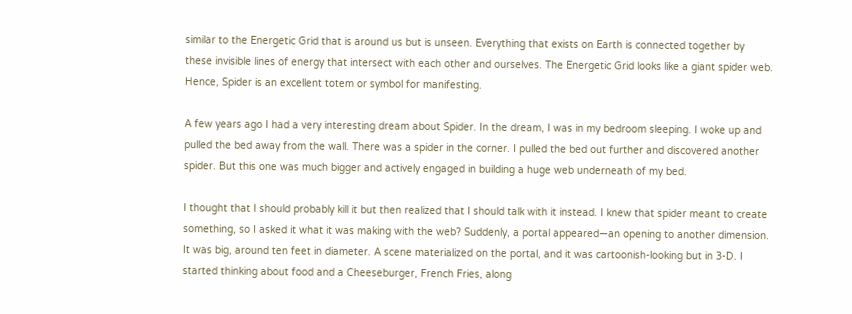similar to the Energetic Grid that is around us but is unseen. Everything that exists on Earth is connected together by these invisible lines of energy that intersect with each other and ourselves. The Energetic Grid looks like a giant spider web. Hence, Spider is an excellent totem or symbol for manifesting.

A few years ago I had a very interesting dream about Spider. In the dream, I was in my bedroom sleeping. I woke up and pulled the bed away from the wall. There was a spider in the corner. I pulled the bed out further and discovered another spider. But this one was much bigger and actively engaged in building a huge web underneath of my bed.

I thought that I should probably kill it but then realized that I should talk with it instead. I knew that spider meant to create something, so I asked it what it was making with the web? Suddenly, a portal appeared—an opening to another dimension. It was big, around ten feet in diameter. A scene materialized on the portal, and it was cartoonish-looking but in 3-D. I started thinking about food and a Cheeseburger, French Fries, along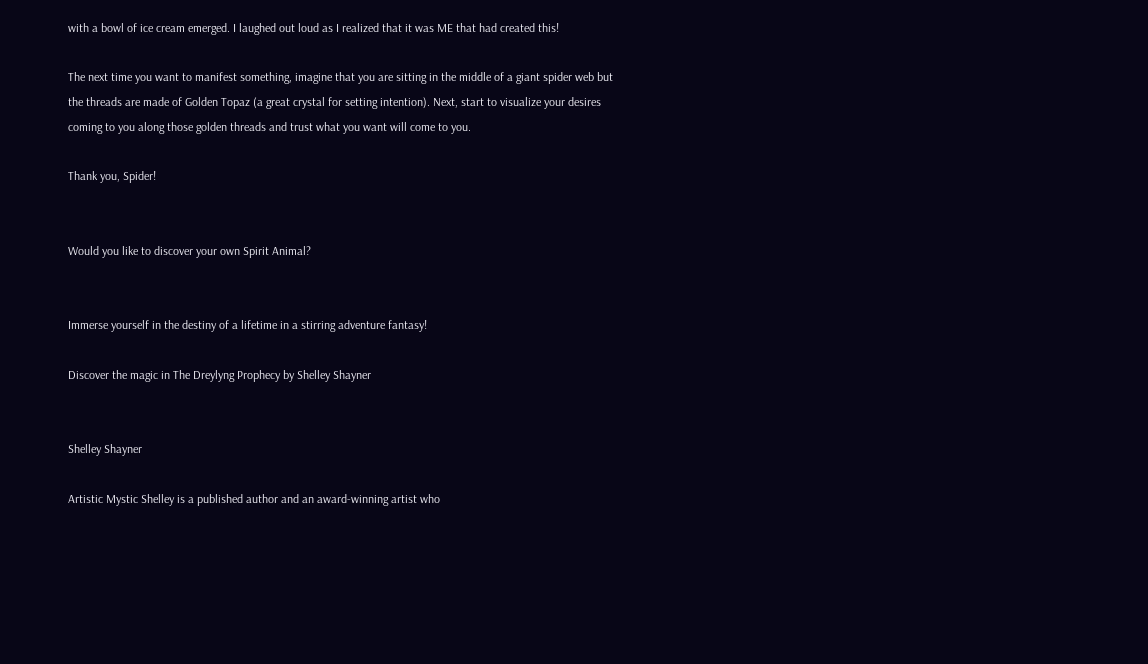with a bowl of ice cream emerged. I laughed out loud as I realized that it was ME that had created this!

The next time you want to manifest something, imagine that you are sitting in the middle of a giant spider web but the threads are made of Golden Topaz (a great crystal for setting intention). Next, start to visualize your desires coming to you along those golden threads and trust what you want will come to you.

Thank you, Spider!


Would you like to discover your own Spirit Animal?


Immerse yourself in the destiny of a lifetime in a stirring adventure fantasy!

Discover the magic in The Dreylyng Prophecy by Shelley Shayner


Shelley Shayner

Artistic Mystic Shelley is a published author and an award-winning artist who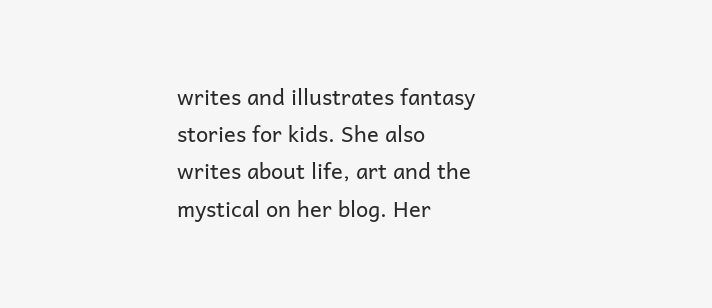writes and illustrates fantasy stories for kids. She also writes about life, art and the mystical on her blog. Her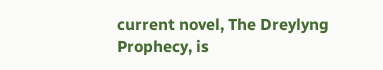current novel, The Dreylyng Prophecy, is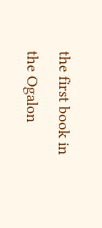the first book in the Ogalon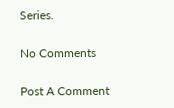Series.

No Comments

Post A Comment